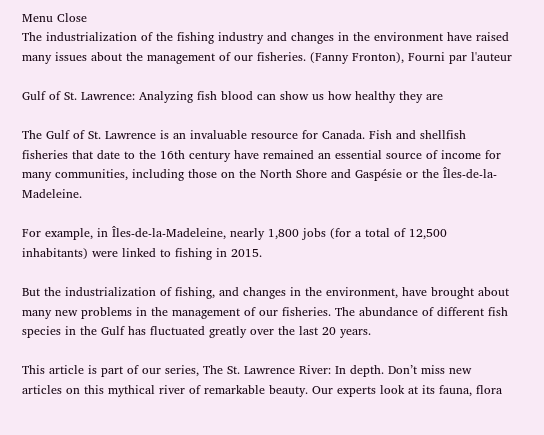Menu Close
The industrialization of the fishing industry and changes in the environment have raised many issues about the management of our fisheries. (Fanny Fronton), Fourni par l'auteur

Gulf of St. Lawrence: Analyzing fish blood can show us how healthy they are

The Gulf of St. Lawrence is an invaluable resource for Canada. Fish and shellfish fisheries that date to the 16th century have remained an essential source of income for many communities, including those on the North Shore and Gaspésie or the Îles-de-la-Madeleine.

For example, in Îles-de-la-Madeleine, nearly 1,800 jobs (for a total of 12,500 inhabitants) were linked to fishing in 2015.

But the industrialization of fishing, and changes in the environment, have brought about many new problems in the management of our fisheries. The abundance of different fish species in the Gulf has fluctuated greatly over the last 20 years.

This article is part of our series, The St. Lawrence River: In depth. Don’t miss new articles on this mythical river of remarkable beauty. Our experts look at its fauna, flora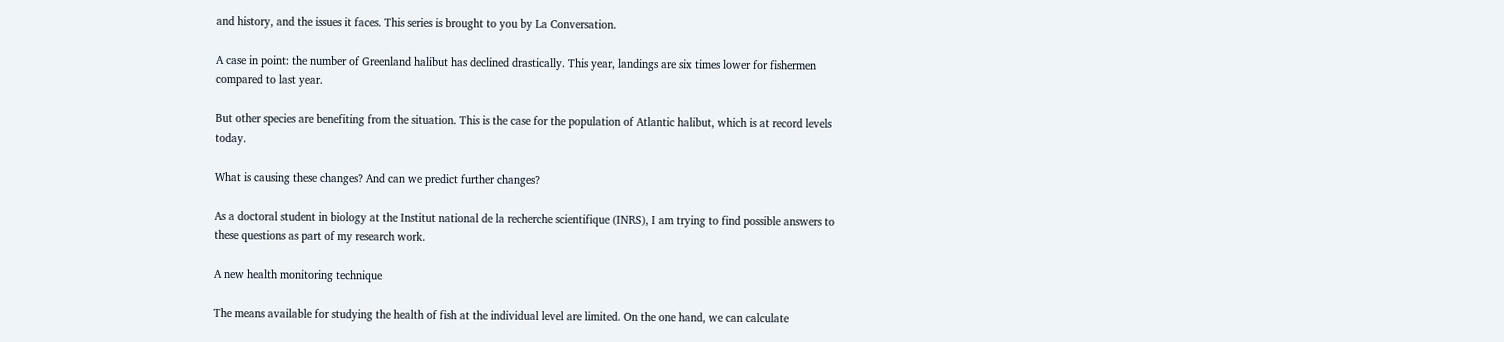and history, and the issues it faces. This series is brought to you by La Conversation.

A case in point: the number of Greenland halibut has declined drastically. This year, landings are six times lower for fishermen compared to last year.

But other species are benefiting from the situation. This is the case for the population of Atlantic halibut, which is at record levels today.

What is causing these changes? And can we predict further changes?

As a doctoral student in biology at the Institut national de la recherche scientifique (INRS), I am trying to find possible answers to these questions as part of my research work.

A new health monitoring technique

The means available for studying the health of fish at the individual level are limited. On the one hand, we can calculate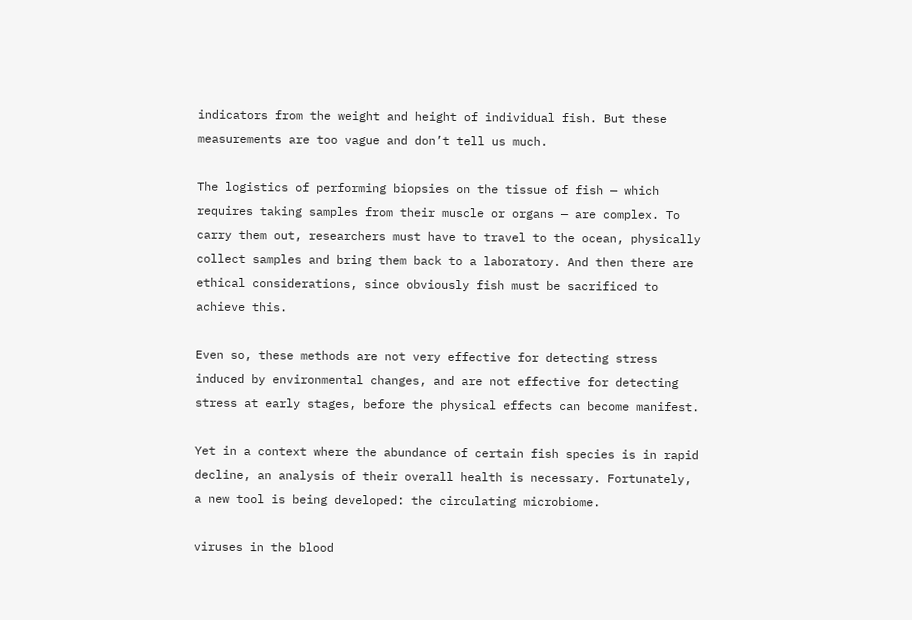indicators from the weight and height of individual fish. But these measurements are too vague and don’t tell us much.

The logistics of performing biopsies on the tissue of fish — which requires taking samples from their muscle or organs — are complex. To carry them out, researchers must have to travel to the ocean, physically collect samples and bring them back to a laboratory. And then there are ethical considerations, since obviously fish must be sacrificed to achieve this.

Even so, these methods are not very effective for detecting stress induced by environmental changes, and are not effective for detecting stress at early stages, before the physical effects can become manifest.

Yet in a context where the abundance of certain fish species is in rapid decline, an analysis of their overall health is necessary. Fortunately, a new tool is being developed: the circulating microbiome.

viruses in the blood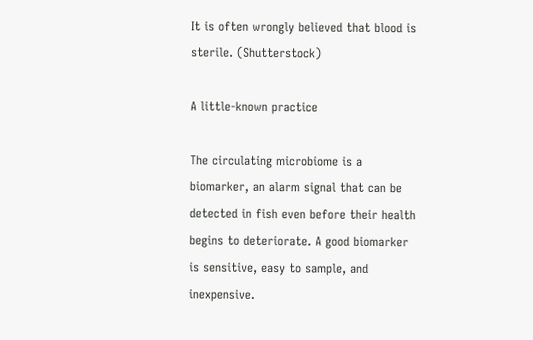It is often wrongly believed that blood is sterile. (Shutterstock)

A little-known practice

The circulating microbiome is a biomarker, an alarm signal that can be detected in fish even before their health begins to deteriorate. A good biomarker is sensitive, easy to sample, and inexpensive.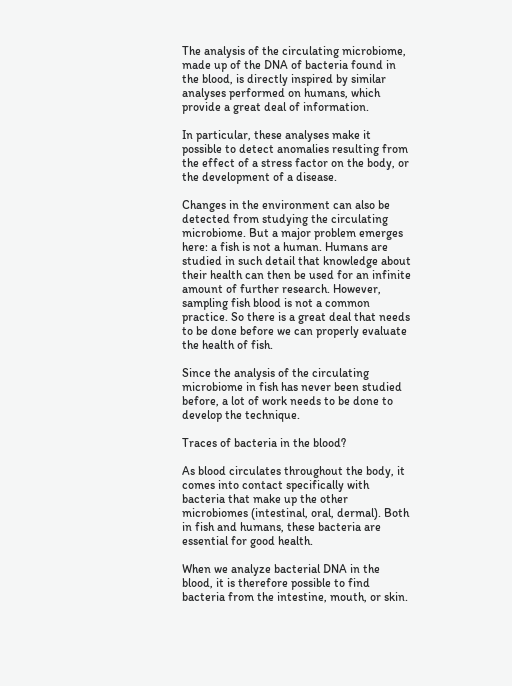The analysis of the circulating microbiome, made up of the DNA of bacteria found in the blood, is directly inspired by similar analyses performed on humans, which provide a great deal of information.

In particular, these analyses make it possible to detect anomalies resulting from the effect of a stress factor on the body, or the development of a disease.

Changes in the environment can also be detected from studying the circulating microbiome. But a major problem emerges here: a fish is not a human. Humans are studied in such detail that knowledge about their health can then be used for an infinite amount of further research. However, sampling fish blood is not a common practice. So there is a great deal that needs to be done before we can properly evaluate the health of fish.

Since the analysis of the circulating microbiome in fish has never been studied before, a lot of work needs to be done to develop the technique.

Traces of bacteria in the blood?

As blood circulates throughout the body, it comes into contact specifically with bacteria that make up the other microbiomes (intestinal, oral, dermal). Both in fish and humans, these bacteria are essential for good health.

When we analyze bacterial DNA in the blood, it is therefore possible to find bacteria from the intestine, mouth, or skin.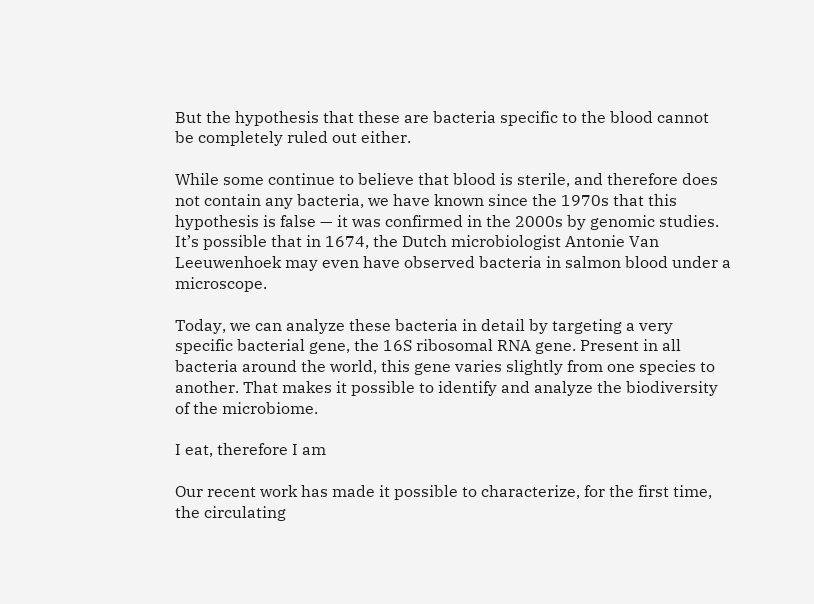But the hypothesis that these are bacteria specific to the blood cannot be completely ruled out either.

While some continue to believe that blood is sterile, and therefore does not contain any bacteria, we have known since the 1970s that this hypothesis is false — it was confirmed in the 2000s by genomic studies. It’s possible that in 1674, the Dutch microbiologist Antonie Van Leeuwenhoek may even have observed bacteria in salmon blood under a microscope.

Today, we can analyze these bacteria in detail by targeting a very specific bacterial gene, the 16S ribosomal RNA gene. Present in all bacteria around the world, this gene varies slightly from one species to another. That makes it possible to identify and analyze the biodiversity of the microbiome.

I eat, therefore I am

Our recent work has made it possible to characterize, for the first time, the circulating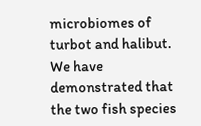microbiomes of turbot and halibut. We have demonstrated that the two fish species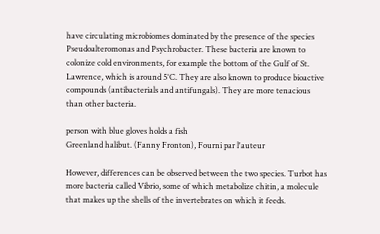have circulating microbiomes dominated by the presence of the species Pseudoalteromonas and Psychrobacter. These bacteria are known to colonize cold environments, for example the bottom of the Gulf of St. Lawrence, which is around 5°C. They are also known to produce bioactive compounds (antibacterials and antifungals). They are more tenacious than other bacteria.

person with blue gloves holds a fish
Greenland halibut. (Fanny Fronton), Fourni par l'auteur

However, differences can be observed between the two species. Turbot has more bacteria called Vibrio, some of which metabolize chitin, a molecule that makes up the shells of the invertebrates on which it feeds.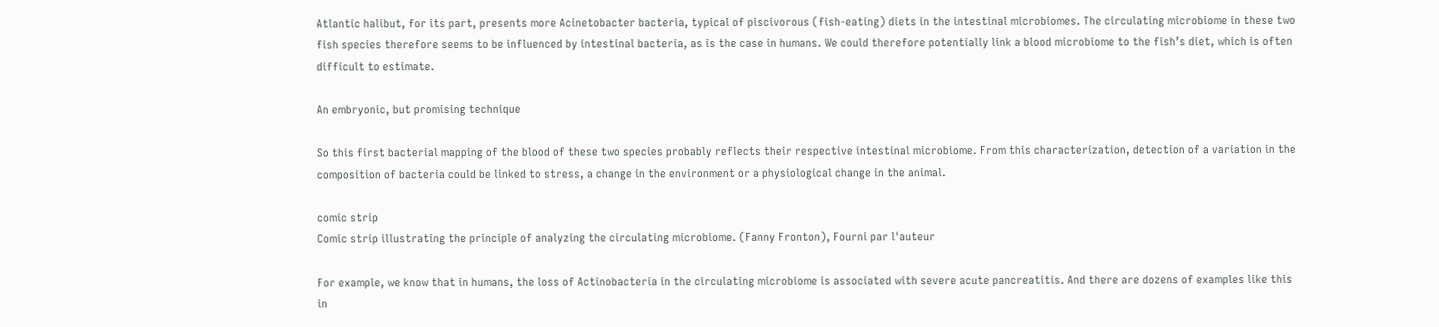Atlantic halibut, for its part, presents more Acinetobacter bacteria, typical of piscivorous (fish-eating) diets in the intestinal microbiomes. The circulating microbiome in these two fish species therefore seems to be influenced by intestinal bacteria, as is the case in humans. We could therefore potentially link a blood microbiome to the fish’s diet, which is often difficult to estimate.

An embryonic, but promising technique

So this first bacterial mapping of the blood of these two species probably reflects their respective intestinal microbiome. From this characterization, detection of a variation in the composition of bacteria could be linked to stress, a change in the environment or a physiological change in the animal.

comic strip
Comic strip illustrating the principle of analyzing the circulating microbiome. (Fanny Fronton), Fourni par l'auteur

For example, we know that in humans, the loss of Actinobacteria in the circulating microbiome is associated with severe acute pancreatitis. And there are dozens of examples like this in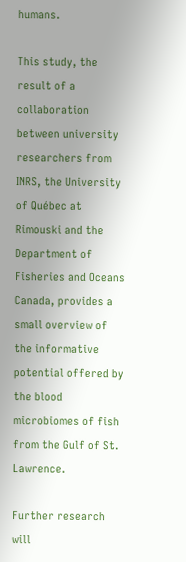humans.

This study, the result of a collaboration between university researchers from INRS, the University of Québec at Rimouski and the Department of Fisheries and Oceans Canada, provides a small overview of the informative potential offered by the blood microbiomes of fish from the Gulf of St. Lawrence.

Further research will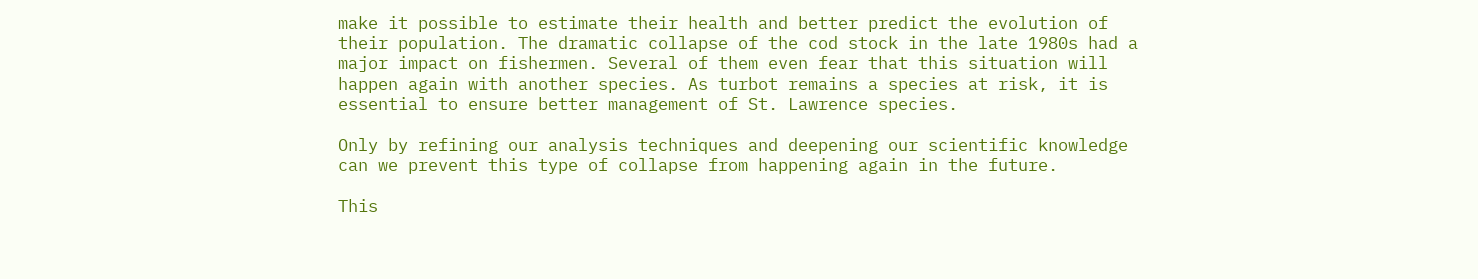make it possible to estimate their health and better predict the evolution of their population. The dramatic collapse of the cod stock in the late 1980s had a major impact on fishermen. Several of them even fear that this situation will happen again with another species. As turbot remains a species at risk, it is essential to ensure better management of St. Lawrence species.

Only by refining our analysis techniques and deepening our scientific knowledge can we prevent this type of collapse from happening again in the future.

This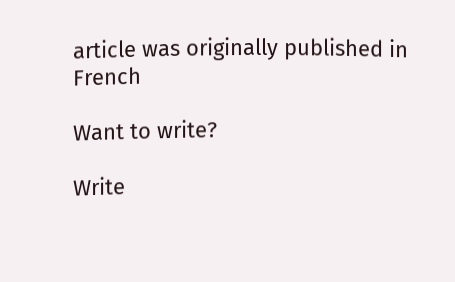article was originally published in French

Want to write?

Write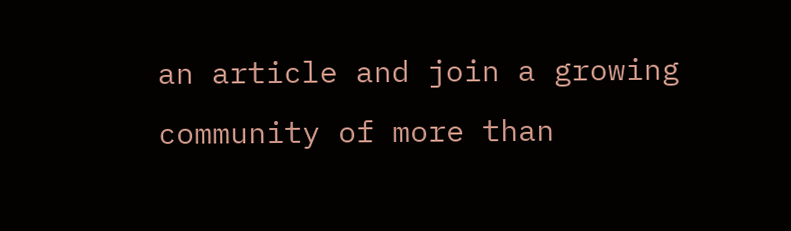an article and join a growing community of more than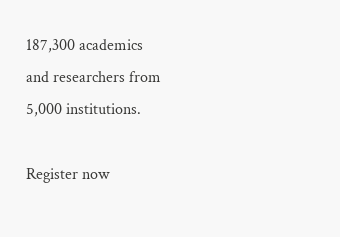187,300 academics and researchers from 5,000 institutions.

Register now